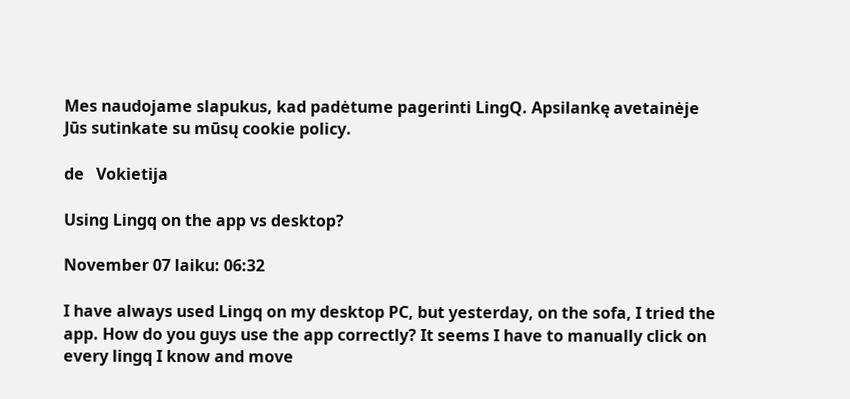Mes naudojame slapukus, kad padėtume pagerinti LingQ. Apsilankę avetainėje Jūs sutinkate su mūsų cookie policy.

de   Vokietija

Using Lingq on the app vs desktop?

November 07 laiku: 06:32

I have always used Lingq on my desktop PC, but yesterday, on the sofa, I tried the app. How do you guys use the app correctly? It seems I have to manually click on every lingq I know and move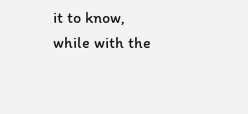it to know, while with the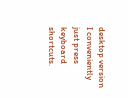desktop version I conveniently just press keyboard shortcuts.